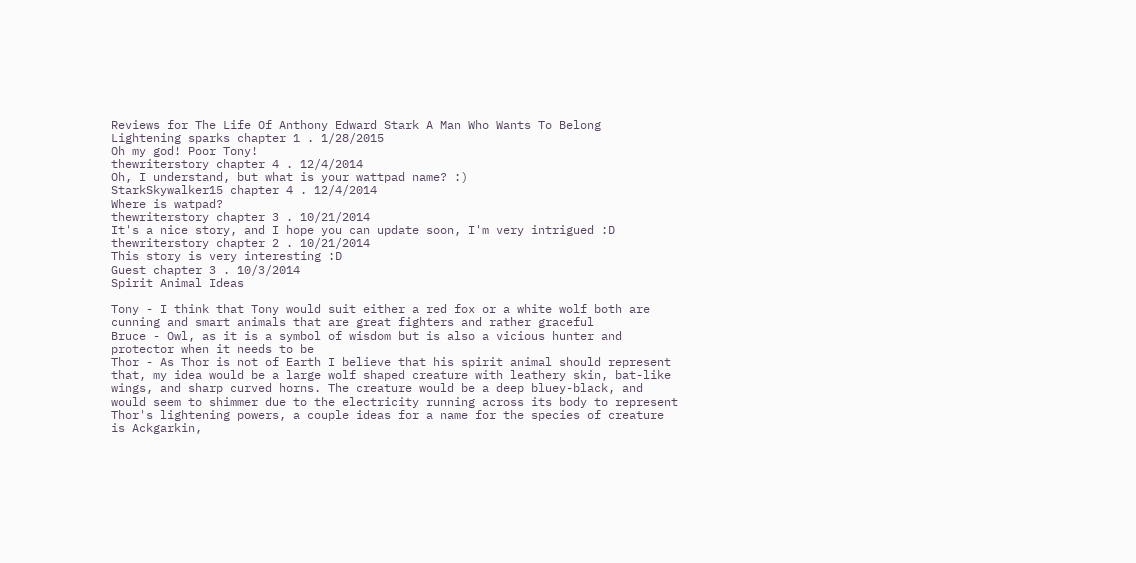Reviews for The Life Of Anthony Edward Stark A Man Who Wants To Belong
Lightening sparks chapter 1 . 1/28/2015
Oh my god! Poor Tony!
thewriterstory chapter 4 . 12/4/2014
Oh, I understand, but what is your wattpad name? :)
StarkSkywalker15 chapter 4 . 12/4/2014
Where is watpad?
thewriterstory chapter 3 . 10/21/2014
It's a nice story, and I hope you can update soon, I'm very intrigued :D
thewriterstory chapter 2 . 10/21/2014
This story is very interesting :D
Guest chapter 3 . 10/3/2014
Spirit Animal Ideas

Tony - I think that Tony would suit either a red fox or a white wolf both are cunning and smart animals that are great fighters and rather graceful
Bruce - Owl, as it is a symbol of wisdom but is also a vicious hunter and protector when it needs to be
Thor - As Thor is not of Earth I believe that his spirit animal should represent that, my idea would be a large wolf shaped creature with leathery skin, bat-like wings, and sharp curved horns. The creature would be a deep bluey-black, and would seem to shimmer due to the electricity running across its body to represent Thor's lightening powers, a couple ideas for a name for the species of creature is Ackgarkin,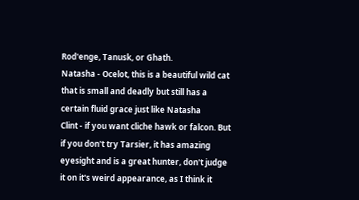Rod'enge, Tanusk, or Ghath.
Natasha - Ocelot, this is a beautiful wild cat that is small and deadly but still has a certain fluid grace just like Natasha
Clint - if you want cliche hawk or falcon. But if you don't try Tarsier, it has amazing eyesight and is a great hunter, don't judge it on it's weird appearance, as I think it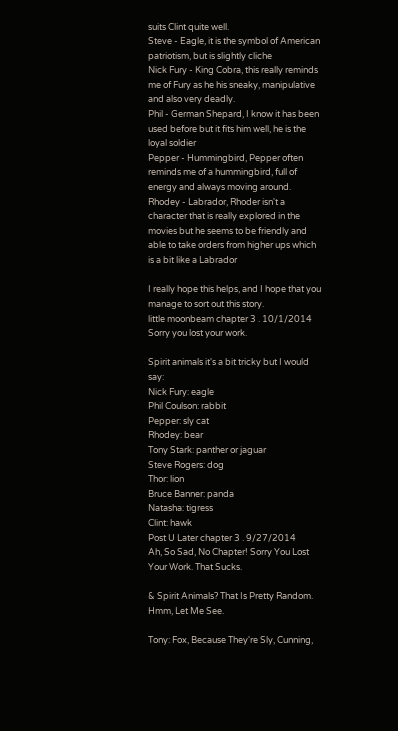suits Clint quite well.
Steve - Eagle, it is the symbol of American patriotism, but is slightly cliche
Nick Fury - King Cobra, this really reminds me of Fury as he his sneaky, manipulative and also very deadly.
Phil - German Shepard, I know it has been used before but it fits him well, he is the loyal soldier
Pepper - Hummingbird, Pepper often reminds me of a hummingbird, full of energy and always moving around.
Rhodey - Labrador, Rhoder isn't a character that is really explored in the movies but he seems to be friendly and able to take orders from higher ups which is a bit like a Labrador

I really hope this helps, and I hope that you manage to sort out this story.
little moonbeam chapter 3 . 10/1/2014
Sorry you lost your work.

Spirit animals it's a bit tricky but I would say:
Nick Fury: eagle
Phil Coulson: rabbit
Pepper: sly cat
Rhodey: bear
Tony Stark: panther or jaguar
Steve Rogers: dog
Thor: lion
Bruce Banner: panda
Natasha: tigress
Clint: hawk
Post U Later chapter 3 . 9/27/2014
Ah, So Sad, No Chapter! Sorry You Lost Your Work. That Sucks.

& Spirit Animals? That Is Pretty Random. Hmm, Let Me See.

Tony: Fox, Because They're Sly, Cunning,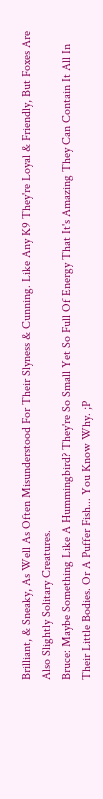Brilliant, & Sneaky, As Well As Often Misunderstood For Their Slyness & Cunning. Like Any K9 They're Loyal & Friendly, But Foxes Are Also Slightly Solitary Creatures.
Bruce: Maybe Something Like A Hummingbird? They're So Small Yet So Full Of Energy That It's Amazing They Can Contain It All In Their Little Bodies. Or A Puffer Fish... You Know Why. ;P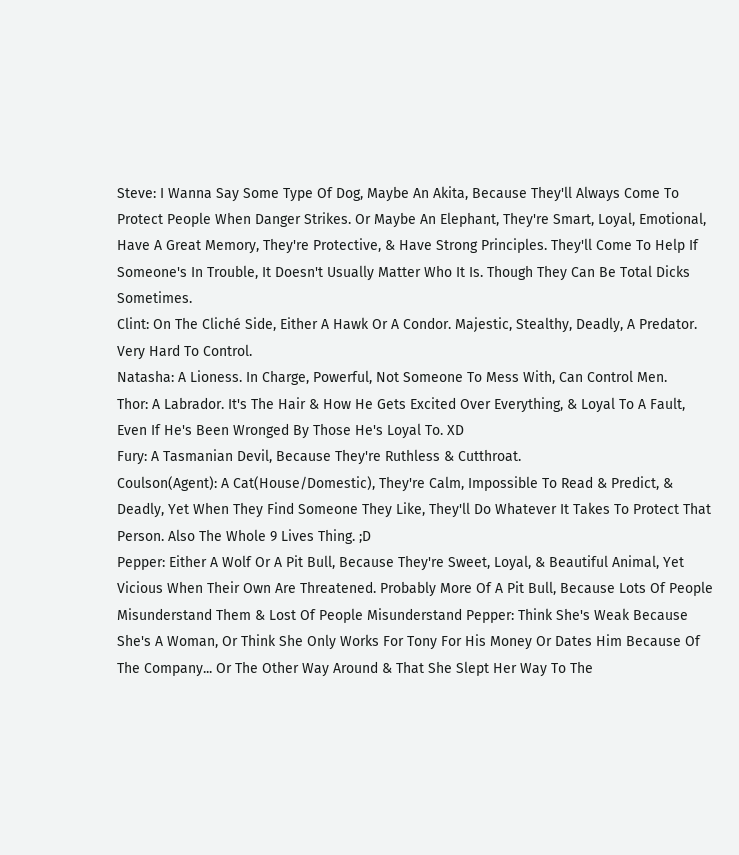Steve: I Wanna Say Some Type Of Dog, Maybe An Akita, Because They'll Always Come To Protect People When Danger Strikes. Or Maybe An Elephant, They're Smart, Loyal, Emotional, Have A Great Memory, They're Protective, & Have Strong Principles. They'll Come To Help If Someone's In Trouble, It Doesn't Usually Matter Who It Is. Though They Can Be Total Dicks Sometimes.
Clint: On The Cliché Side, Either A Hawk Or A Condor. Majestic, Stealthy, Deadly, A Predator. Very Hard To Control.
Natasha: A Lioness. In Charge, Powerful, Not Someone To Mess With, Can Control Men.
Thor: A Labrador. It's The Hair & How He Gets Excited Over Everything, & Loyal To A Fault, Even If He's Been Wronged By Those He's Loyal To. XD
Fury: A Tasmanian Devil, Because They're Ruthless & Cutthroat.
Coulson(Agent): A Cat(House/Domestic), They're Calm, Impossible To Read & Predict, & Deadly, Yet When They Find Someone They Like, They'll Do Whatever It Takes To Protect That Person. Also The Whole 9 Lives Thing. ;D
Pepper: Either A Wolf Or A Pit Bull, Because They're Sweet, Loyal, & Beautiful Animal, Yet Vicious When Their Own Are Threatened. Probably More Of A Pit Bull, Because Lots Of People Misunderstand Them & Lost Of People Misunderstand Pepper: Think She's Weak Because She's A Woman, Or Think She Only Works For Tony For His Money Or Dates Him Because Of The Company... Or The Other Way Around & That She Slept Her Way To The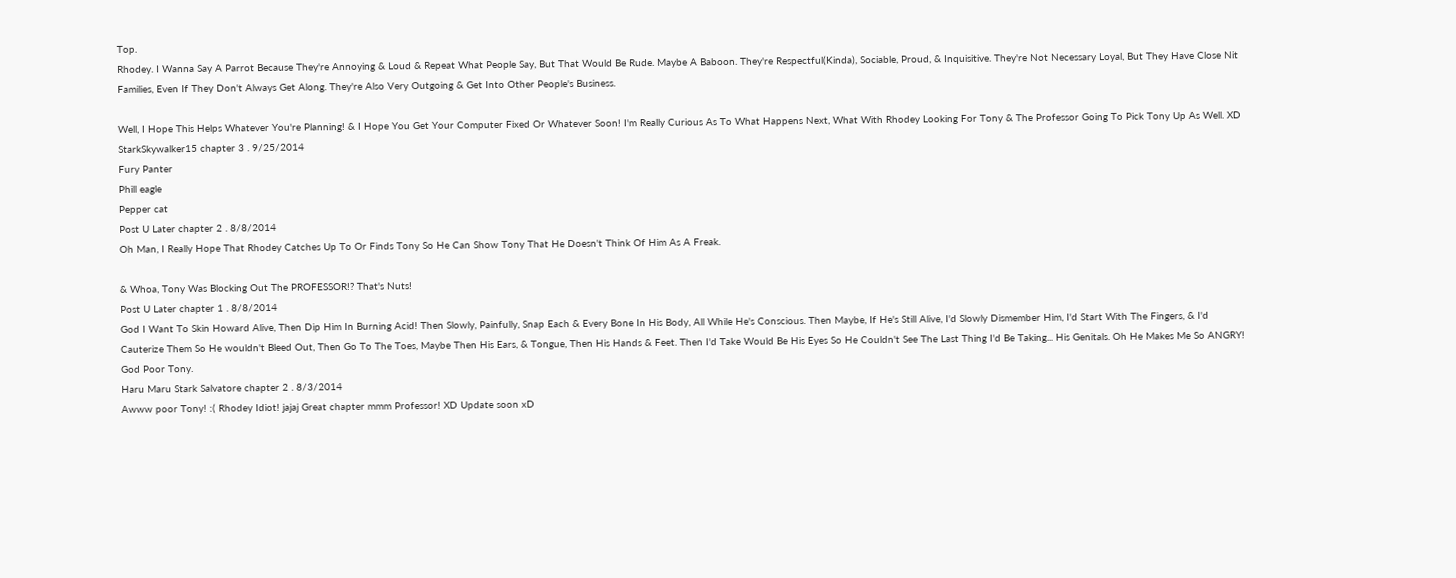Top.
Rhodey. I Wanna Say A Parrot Because They're Annoying & Loud & Repeat What People Say, But That Would Be Rude. Maybe A Baboon. They're Respectful(Kinda), Sociable, Proud, & Inquisitive. They're Not Necessary Loyal, But They Have Close Nit Families, Even If They Don't Always Get Along. They're Also Very Outgoing & Get Into Other People's Business.

Well, I Hope This Helps Whatever You're Planning! & I Hope You Get Your Computer Fixed Or Whatever Soon! I'm Really Curious As To What Happens Next, What With Rhodey Looking For Tony & The Professor Going To Pick Tony Up As Well. XD
StarkSkywalker15 chapter 3 . 9/25/2014
Fury Panter
Phill eagle
Pepper cat
Post U Later chapter 2 . 8/8/2014
Oh Man, I Really Hope That Rhodey Catches Up To Or Finds Tony So He Can Show Tony That He Doesn't Think Of Him As A Freak.

& Whoa, Tony Was Blocking Out The PROFESSOR!? That's Nuts!
Post U Later chapter 1 . 8/8/2014
God I Want To Skin Howard Alive, Then Dip Him In Burning Acid! Then Slowly, Painfully, Snap Each & Every Bone In His Body, All While He's Conscious. Then Maybe, If He's Still Alive, I'd Slowly Dismember Him, I'd Start With The Fingers, & I'd Cauterize Them So He wouldn't Bleed Out, Then Go To The Toes, Maybe Then His Ears, & Tongue, Then His Hands & Feet. Then I'd Take Would Be His Eyes So He Couldn't See The Last Thing I'd Be Taking... His Genitals. Oh He Makes Me So ANGRY! God Poor Tony.
Haru Maru Stark Salvatore chapter 2 . 8/3/2014
Awww poor Tony! :( Rhodey Idiot! jajaj Great chapter mmm Professor! XD Update soon xD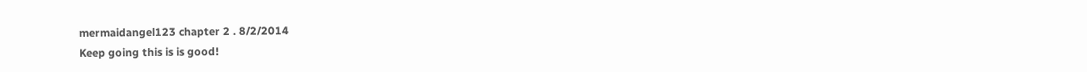mermaidangel123 chapter 2 . 8/2/2014
Keep going this is is good!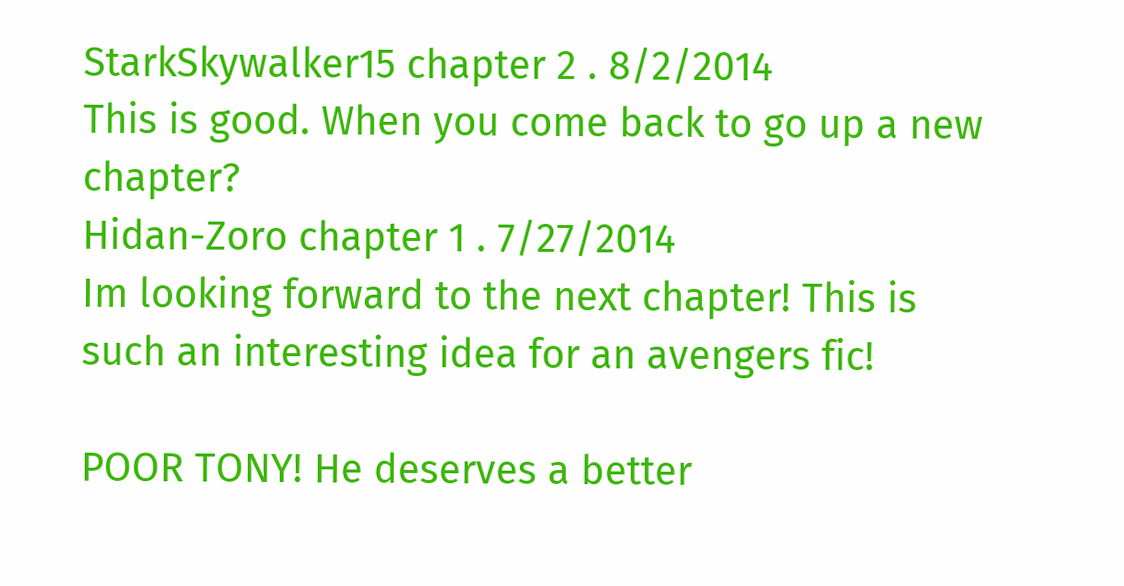StarkSkywalker15 chapter 2 . 8/2/2014
This is good. When you come back to go up a new chapter?
Hidan-Zoro chapter 1 . 7/27/2014
Im looking forward to the next chapter! This is such an interesting idea for an avengers fic!

POOR TONY! He deserves a better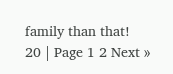family than that!
20 | Page 1 2 Next »